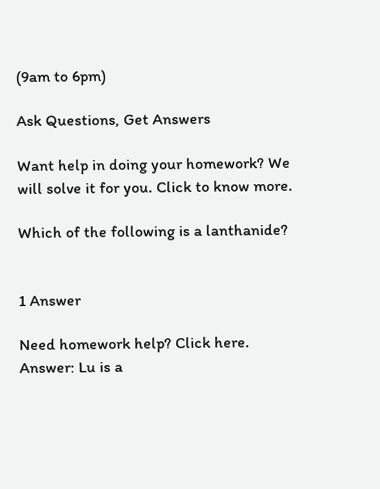(9am to 6pm)

Ask Questions, Get Answers

Want help in doing your homework? We will solve it for you. Click to know more.

Which of the following is a lanthanide?


1 Answer

Need homework help? Click here.
Answer: Lu is a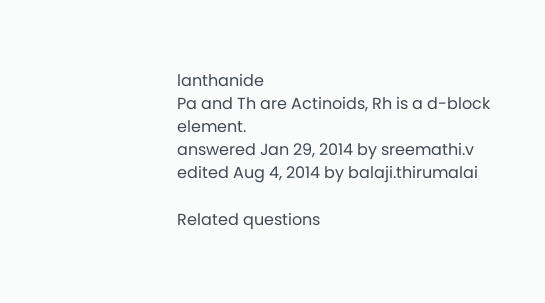lanthanide
Pa and Th are Actinoids, Rh is a d-block element.
answered Jan 29, 2014 by sreemathi.v
edited Aug 4, 2014 by balaji.thirumalai

Related questions